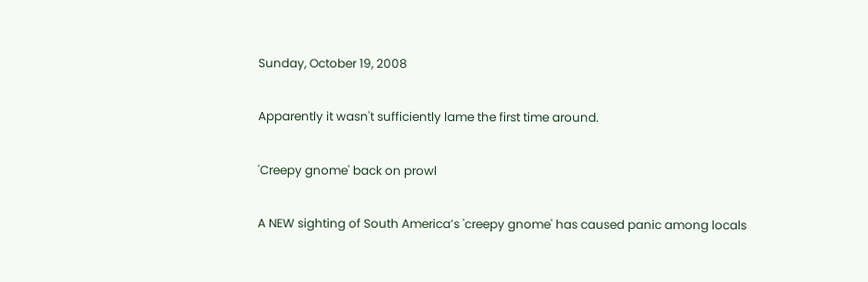Sunday, October 19, 2008

Apparently it wasn't sufficiently lame the first time around.

'Creepy gnome' back on prowl

A NEW sighting of South America’s 'creepy gnome' has caused panic among locals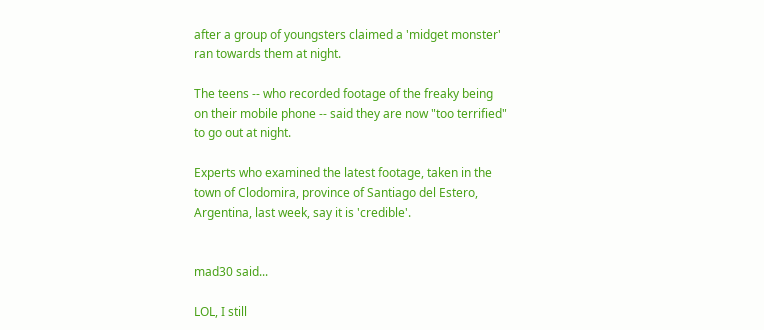after a group of youngsters claimed a 'midget monster' ran towards them at night.

The teens -- who recorded footage of the freaky being on their mobile phone -- said they are now "too terrified" to go out at night.

Experts who examined the latest footage, taken in the town of Clodomira, province of Santiago del Estero, Argentina, last week, say it is 'credible'.


mad30 said...

LOL, I still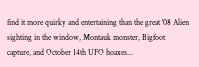find it more quirky and entertaining than the great '08 Alien sighting in the window, Montauk monster, Bigfoot capture, and October 14th UFO hoaxes...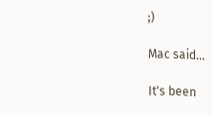;)

Mac said...

It's been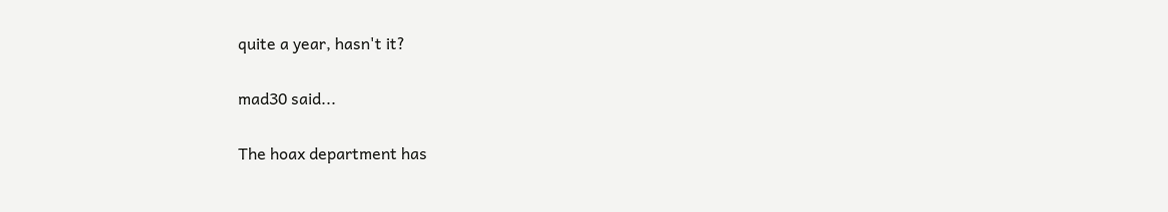quite a year, hasn't it?

mad30 said...

The hoax department has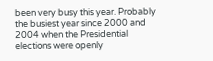been very busy this year. Probably the busiest year since 2000 and 2004 when the Presidential elections were openly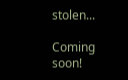stolen...

Coming soon!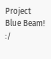Project Blue Beam! :/